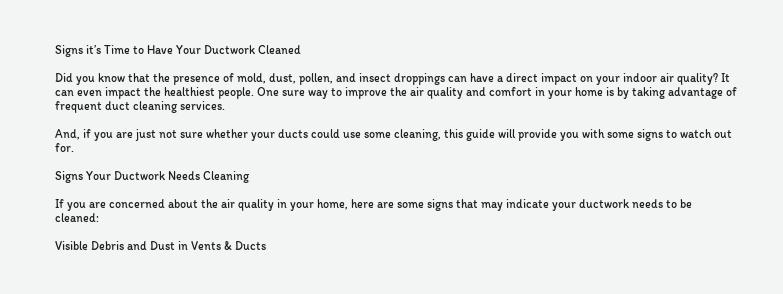Signs it’s Time to Have Your Ductwork Cleaned

Did you know that the presence of mold, dust, pollen, and insect droppings can have a direct impact on your indoor air quality? It can even impact the healthiest people. One sure way to improve the air quality and comfort in your home is by taking advantage of frequent duct cleaning services.

And, if you are just not sure whether your ducts could use some cleaning, this guide will provide you with some signs to watch out for.

Signs Your Ductwork Needs Cleaning

If you are concerned about the air quality in your home, here are some signs that may indicate your ductwork needs to be cleaned:

Visible Debris and Dust in Vents & Ducts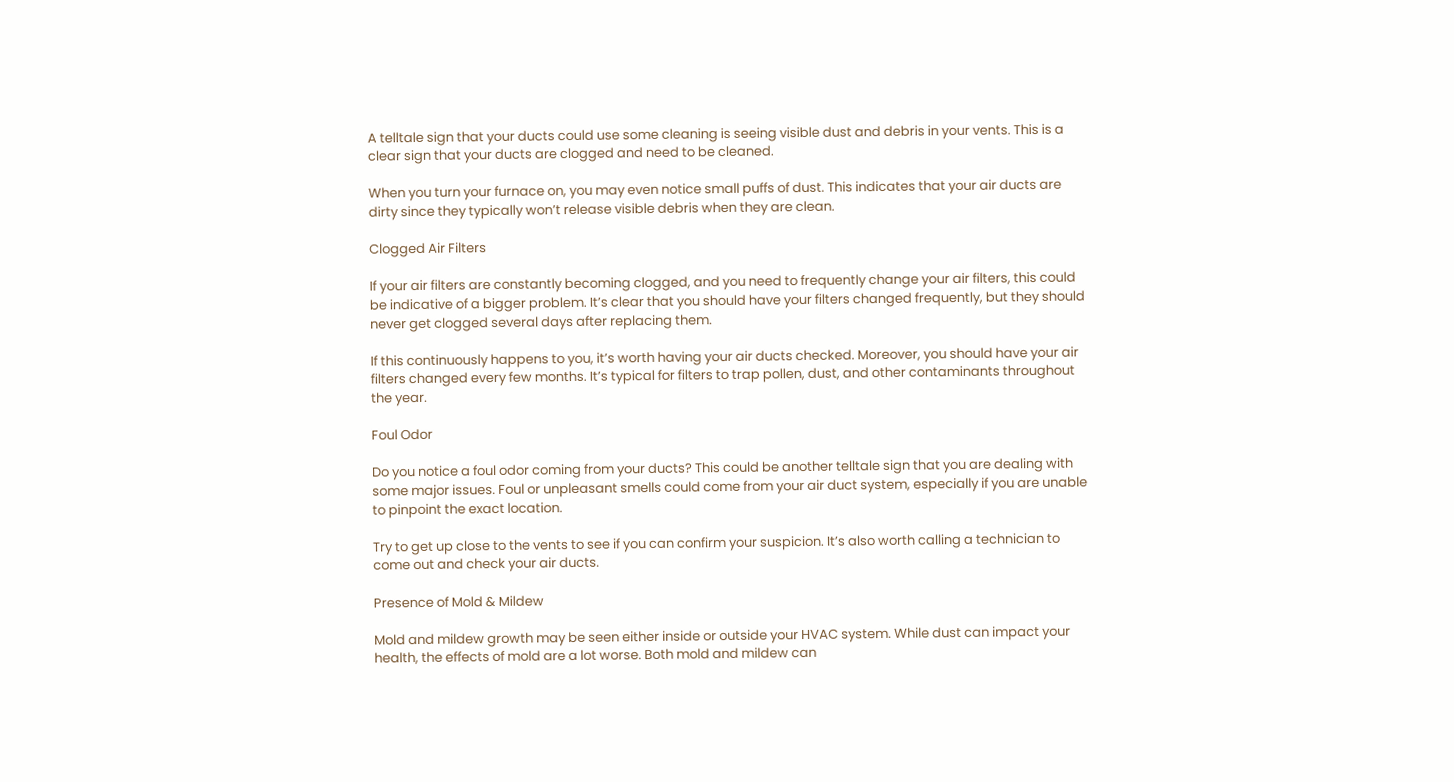A telltale sign that your ducts could use some cleaning is seeing visible dust and debris in your vents. This is a clear sign that your ducts are clogged and need to be cleaned.

When you turn your furnace on, you may even notice small puffs of dust. This indicates that your air ducts are dirty since they typically won’t release visible debris when they are clean.

Clogged Air Filters

If your air filters are constantly becoming clogged, and you need to frequently change your air filters, this could be indicative of a bigger problem. It’s clear that you should have your filters changed frequently, but they should never get clogged several days after replacing them.

If this continuously happens to you, it’s worth having your air ducts checked. Moreover, you should have your air filters changed every few months. It’s typical for filters to trap pollen, dust, and other contaminants throughout the year.

Foul Odor

Do you notice a foul odor coming from your ducts? This could be another telltale sign that you are dealing with some major issues. Foul or unpleasant smells could come from your air duct system, especially if you are unable to pinpoint the exact location.

Try to get up close to the vents to see if you can confirm your suspicion. It’s also worth calling a technician to come out and check your air ducts.

Presence of Mold & Mildew

Mold and mildew growth may be seen either inside or outside your HVAC system. While dust can impact your health, the effects of mold are a lot worse. Both mold and mildew can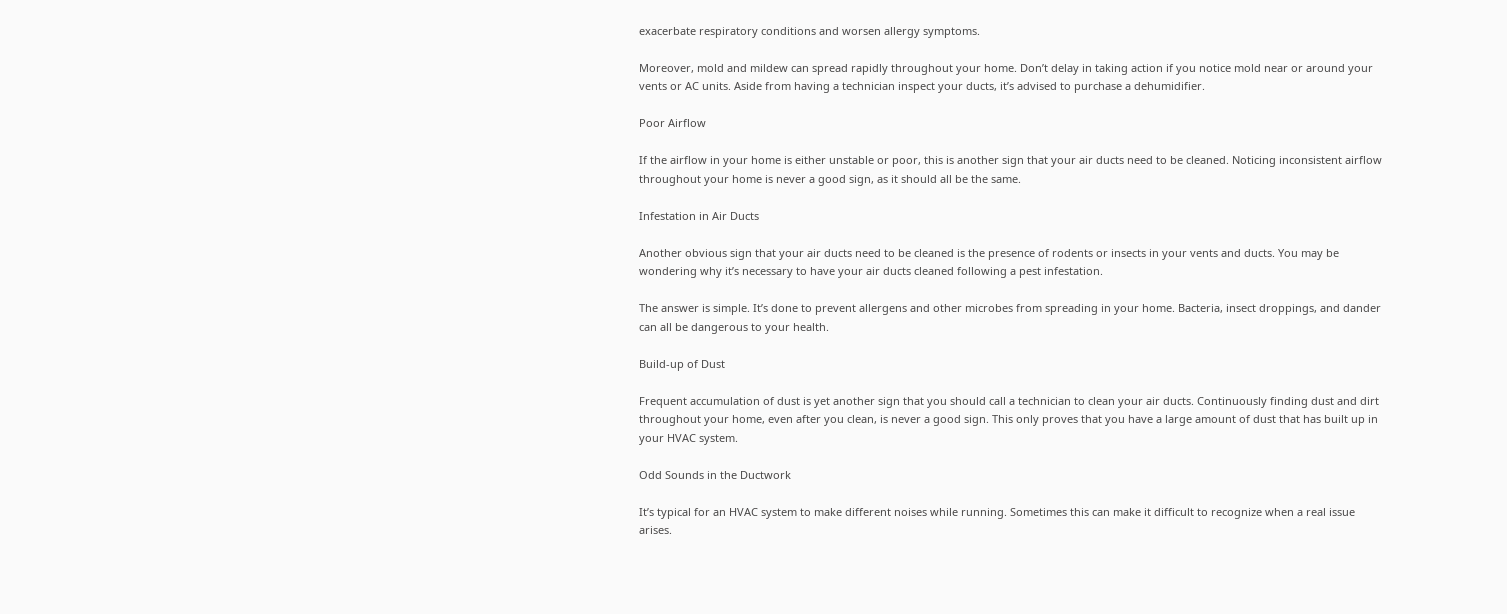exacerbate respiratory conditions and worsen allergy symptoms.

Moreover, mold and mildew can spread rapidly throughout your home. Don’t delay in taking action if you notice mold near or around your vents or AC units. Aside from having a technician inspect your ducts, it’s advised to purchase a dehumidifier.

Poor Airflow

If the airflow in your home is either unstable or poor, this is another sign that your air ducts need to be cleaned. Noticing inconsistent airflow throughout your home is never a good sign, as it should all be the same.

Infestation in Air Ducts

Another obvious sign that your air ducts need to be cleaned is the presence of rodents or insects in your vents and ducts. You may be wondering why it’s necessary to have your air ducts cleaned following a pest infestation.

The answer is simple. It’s done to prevent allergens and other microbes from spreading in your home. Bacteria, insect droppings, and dander can all be dangerous to your health.

Build-up of Dust

Frequent accumulation of dust is yet another sign that you should call a technician to clean your air ducts. Continuously finding dust and dirt throughout your home, even after you clean, is never a good sign. This only proves that you have a large amount of dust that has built up in your HVAC system.

Odd Sounds in the Ductwork

It’s typical for an HVAC system to make different noises while running. Sometimes this can make it difficult to recognize when a real issue arises.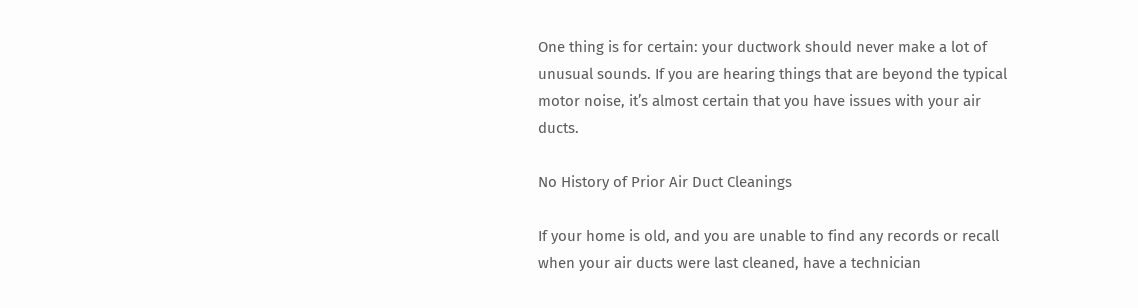One thing is for certain: your ductwork should never make a lot of unusual sounds. If you are hearing things that are beyond the typical motor noise, it’s almost certain that you have issues with your air ducts.

No History of Prior Air Duct Cleanings

If your home is old, and you are unable to find any records or recall when your air ducts were last cleaned, have a technician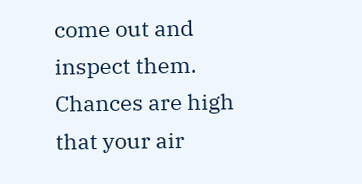come out and inspect them. Chances are high that your air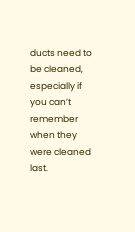ducts need to be cleaned, especially if you can’t remember when they were cleaned last.